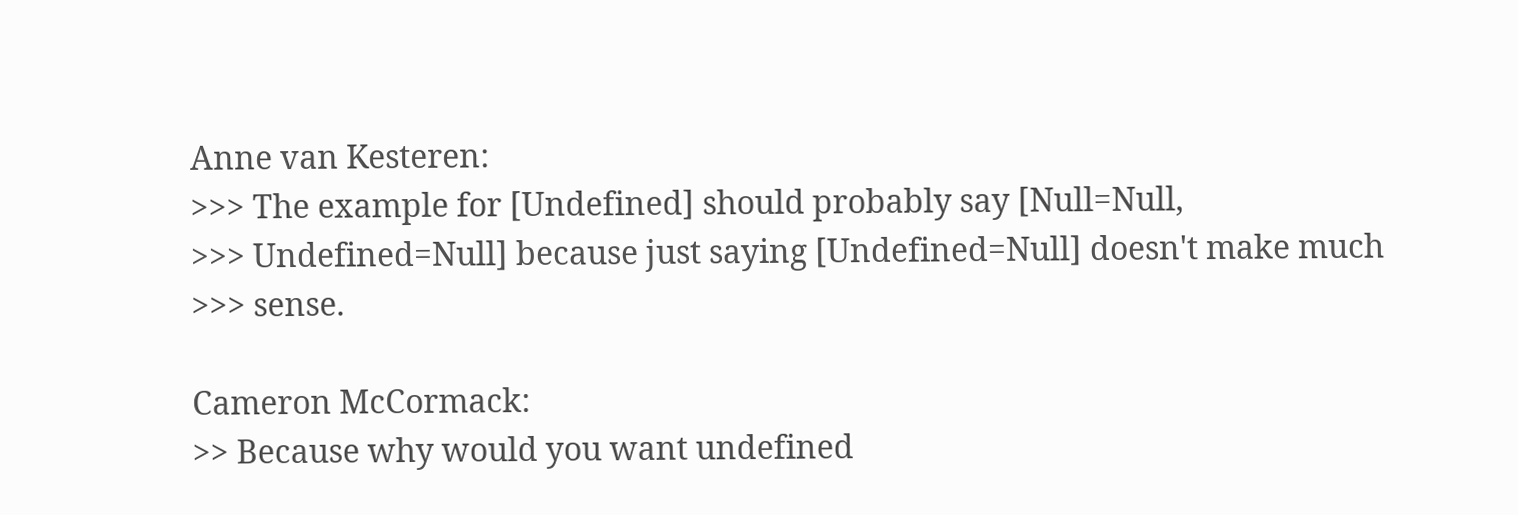Anne van Kesteren:
>>> The example for [Undefined] should probably say [Null=Null,
>>> Undefined=Null] because just saying [Undefined=Null] doesn't make much
>>> sense.

Cameron McCormack:
>> Because why would you want undefined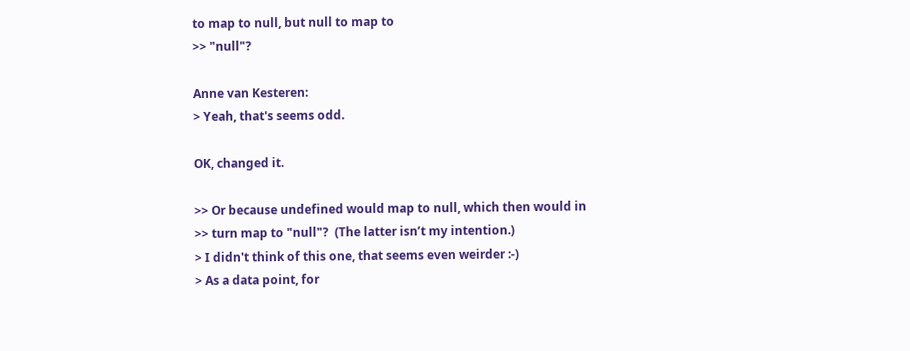to map to null, but null to map to
>> "null"?

Anne van Kesteren:
> Yeah, that's seems odd.

OK, changed it.

>> Or because undefined would map to null, which then would in
>> turn map to "null"?  (The latter isn’t my intention.)
> I didn't think of this one, that seems even weirder :-)
> As a data point, for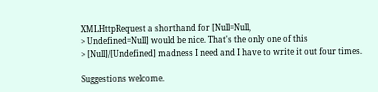XMLHttpRequest a shorthand for [Null=Null,
> Undefined=Null] would be nice. That's the only one of this
> [Null]/[Undefined] madness I need and I have to write it out four times.

Suggestions welcome.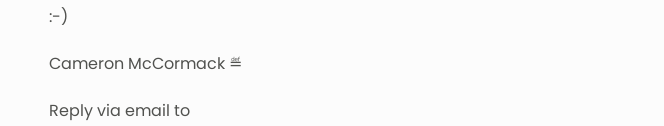:-)

Cameron McCormack ≝

Reply via email to